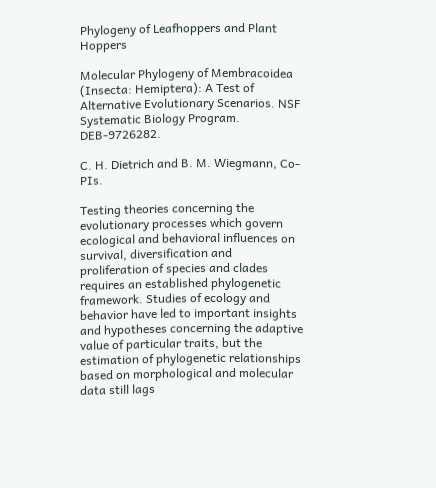Phylogeny of Leafhoppers and Plant Hoppers

Molecular Phylogeny of Membracoidea (Insecta: Hemiptera): A Test of Alternative Evolutionary Scenarios. NSF Systematic Biology Program. DEB-9726282.

C. H. Dietrich and B. M. Wiegmann, Co-PIs.

Testing theories concerning the evolutionary processes which govern ecological and behavioral influences on survival, diversification and proliferation of species and clades requires an established phylogenetic framework. Studies of ecology and behavior have led to important insights and hypotheses concerning the adaptive value of particular traits, but the estimation of phylogenetic relationships based on morphological and molecular data still lags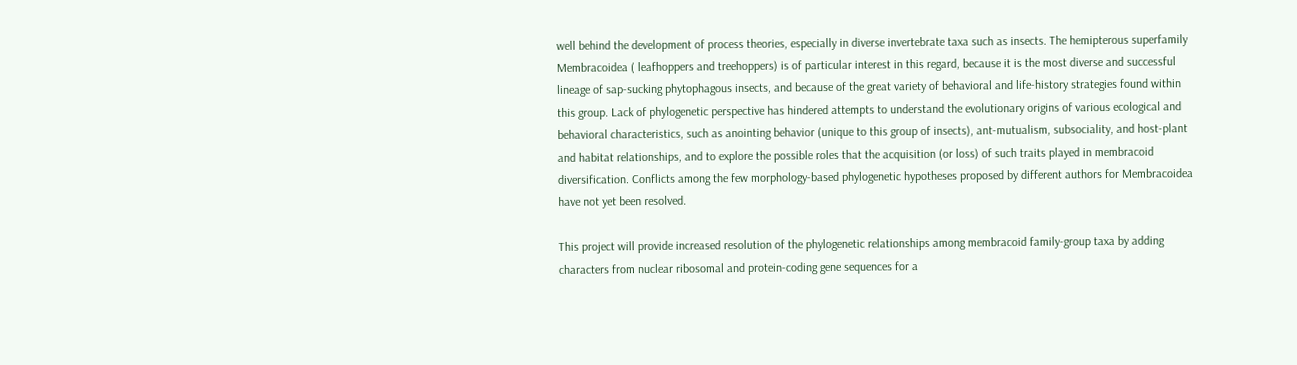well behind the development of process theories, especially in diverse invertebrate taxa such as insects. The hemipterous superfamily Membracoidea ( leafhoppers and treehoppers) is of particular interest in this regard, because it is the most diverse and successful lineage of sap-sucking phytophagous insects, and because of the great variety of behavioral and life-history strategies found within this group. Lack of phylogenetic perspective has hindered attempts to understand the evolutionary origins of various ecological and behavioral characteristics, such as anointing behavior (unique to this group of insects), ant-mutualism, subsociality, and host-plant and habitat relationships, and to explore the possible roles that the acquisition (or loss) of such traits played in membracoid diversification. Conflicts among the few morphology-based phylogenetic hypotheses proposed by different authors for Membracoidea have not yet been resolved.

This project will provide increased resolution of the phylogenetic relationships among membracoid family-group taxa by adding characters from nuclear ribosomal and protein-coding gene sequences for a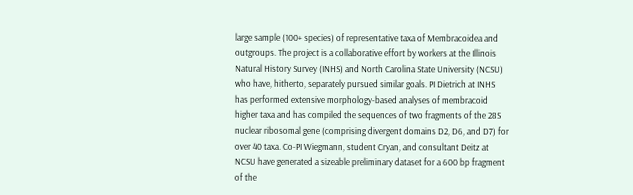large sample (100+ species) of representative taxa of Membracoidea and outgroups. The project is a collaborative effort by workers at the Illinois Natural History Survey (INHS) and North Carolina State University (NCSU) who have, hitherto, separately pursued similar goals. PI Dietrich at INHS has performed extensive morphology-based analyses of membracoid higher taxa and has compiled the sequences of two fragments of the 28S nuclear ribosomal gene (comprising divergent domains D2, D6, and D7) for over 40 taxa. Co-PI Wiegmann, student Cryan, and consultant Deitz at NCSU have generated a sizeable preliminary dataset for a 600 bp fragment of the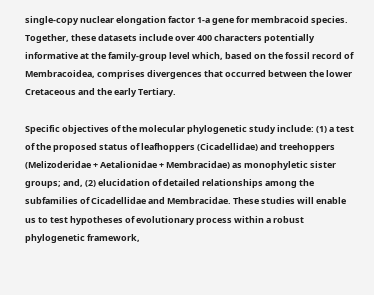single-copy nuclear elongation factor 1-a gene for membracoid species. Together, these datasets include over 400 characters potentially informative at the family-group level which, based on the fossil record of Membracoidea, comprises divergences that occurred between the lower Cretaceous and the early Tertiary.

Specific objectives of the molecular phylogenetic study include: (1) a test of the proposed status of leafhoppers (Cicadellidae) and treehoppers (Melizoderidae + Aetalionidae + Membracidae) as monophyletic sister groups; and, (2) elucidation of detailed relationships among the subfamilies of Cicadellidae and Membracidae. These studies will enable us to test hypotheses of evolutionary process within a robust phylogenetic framework,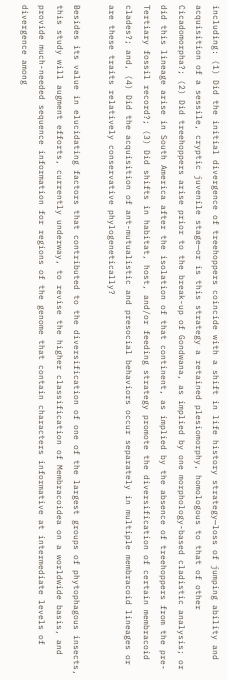including: (1) Did the initial divergence of treehoppers coincide with a shift in life history strategy—loss of jumping ability and acquisition of a sessile, cryptic juvenile stage—or is this strategy a retained plesiomorphy, homologous to that of other Cicadomorpha?; (2) Did treehoppers arise prior to the break-up of Gondwana, as implied by one morphology-based cladistic analysis; or did this lineage arise in South America after the isolation of that continent, as implied by the absence of treehoppers from the pre-Tertiary fossil record?; (3) Did shifts in habitat, host, and/or feeding strategy promote the diversification of certain membracoid clades?; and, (4) Did the acquisition of ant-mutualistic and presocial behaviors occur separately in multiple membracoid lineages or are these traits relatively conservative phylogenetically?

Besides its value in elucidating factors that contributed to the diversification of one of the largest groups of phytophagous insects, this study will augment efforts, currently underway, to revise the higher classification of Membracoidea on a worldwide basis, and provide much-needed sequence information for regions of the genome that contain characters informative at intermediate levels of divergence among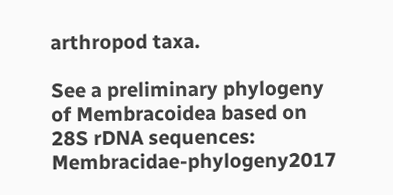arthropod taxa.

See a preliminary phylogeny of Membracoidea based on 28S rDNA sequences: Membracidae-phylogeny2017